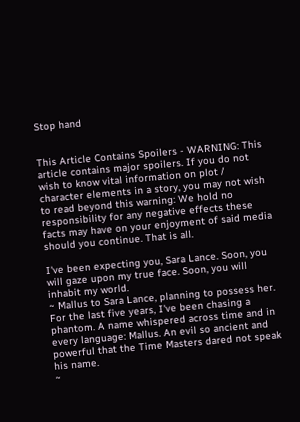Stop hand


This Article Contains Spoilers - WARNING: This article contains major spoilers. If you do not wish to know vital information on plot / character elements in a story, you may not wish to read beyond this warning: We hold no responsibility for any negative effects these facts may have on your enjoyment of said media should you continue. That is all.

I've been expecting you, Sara Lance. Soon, you will gaze upon my true face. Soon, you will inhabit my world.
~ Mallus to Sara Lance, planning to possess her.
For the last five years, I've been chasing a phantom. A name whispered across time and in every language: Mallus. An evil so ancient and powerful that the Time Masters dared not speak his name.
~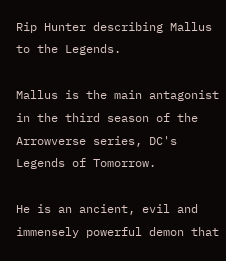Rip Hunter describing Mallus to the Legends.

Mallus is the main antagonist in the third season of the Arrowverse series, DC's Legends of Tomorrow.

He is an ancient, evil and immensely powerful demon that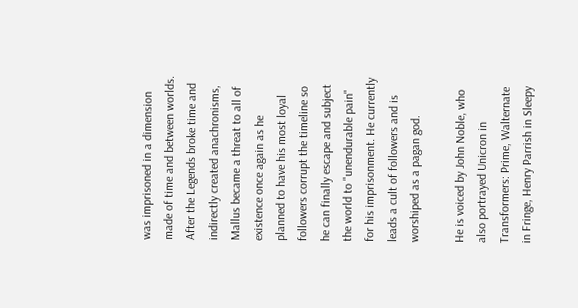was imprisoned in a dimension made of time and between worlds. After the Legends broke time and indirectly created anachronisms, Mallus became a threat to all of existence once again as he planned to have his most loyal followers corrupt the timeline so he can finally escape and subject the world to "unendurable pain" for his imprisonment. He currently leads a cult of followers and is worshiped as a pagan god.

He is voiced by John Noble, who also portrayed Unicron in Transformers: Prime, Walternate in Fringe, Henry Parrish in Sleepy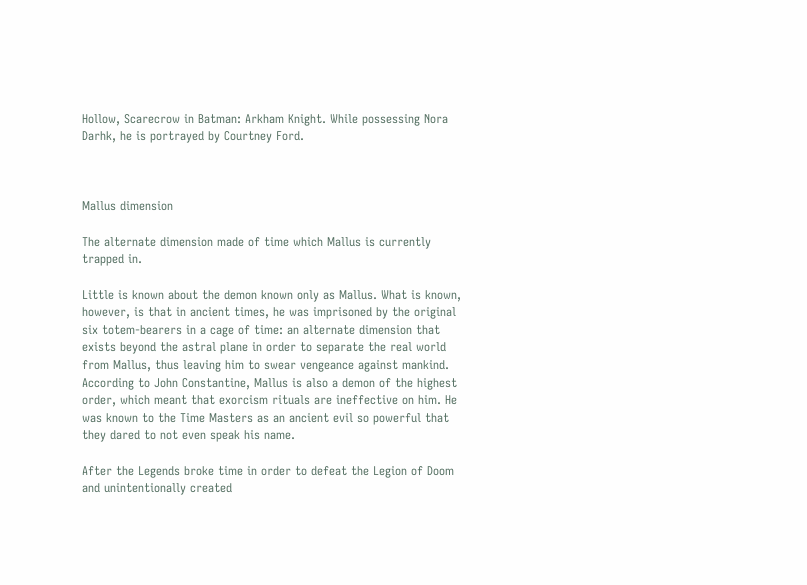Hollow, Scarecrow in Batman: Arkham Knight. While possessing Nora Darhk, he is portrayed by Courtney Ford.



Mallus dimension

The alternate dimension made of time which Mallus is currently trapped in.

Little is known about the demon known only as Mallus. What is known, however, is that in ancient times, he was imprisoned by the original six totem-bearers in a cage of time: an alternate dimension that exists beyond the astral plane in order to separate the real world from Mallus, thus leaving him to swear vengeance against mankind. According to John Constantine, Mallus is also a demon of the highest order, which meant that exorcism rituals are ineffective on him. He was known to the Time Masters as an ancient evil so powerful that they dared to not even speak his name.

After the Legends broke time in order to defeat the Legion of Doom and unintentionally created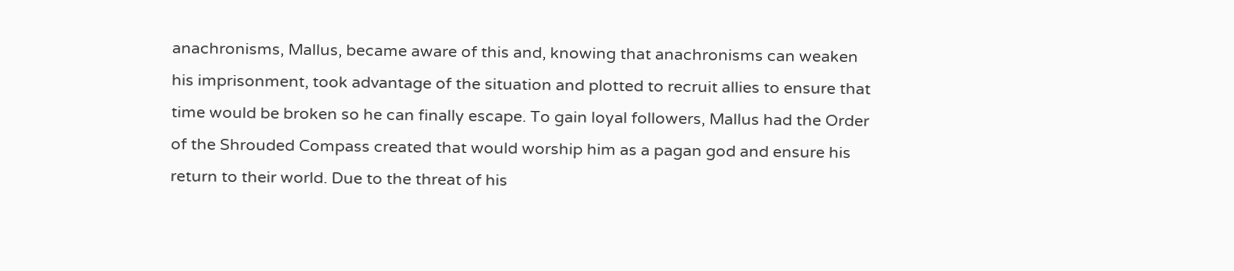anachronisms, Mallus, became aware of this and, knowing that anachronisms can weaken his imprisonment, took advantage of the situation and plotted to recruit allies to ensure that time would be broken so he can finally escape. To gain loyal followers, Mallus had the Order of the Shrouded Compass created that would worship him as a pagan god and ensure his return to their world. Due to the threat of his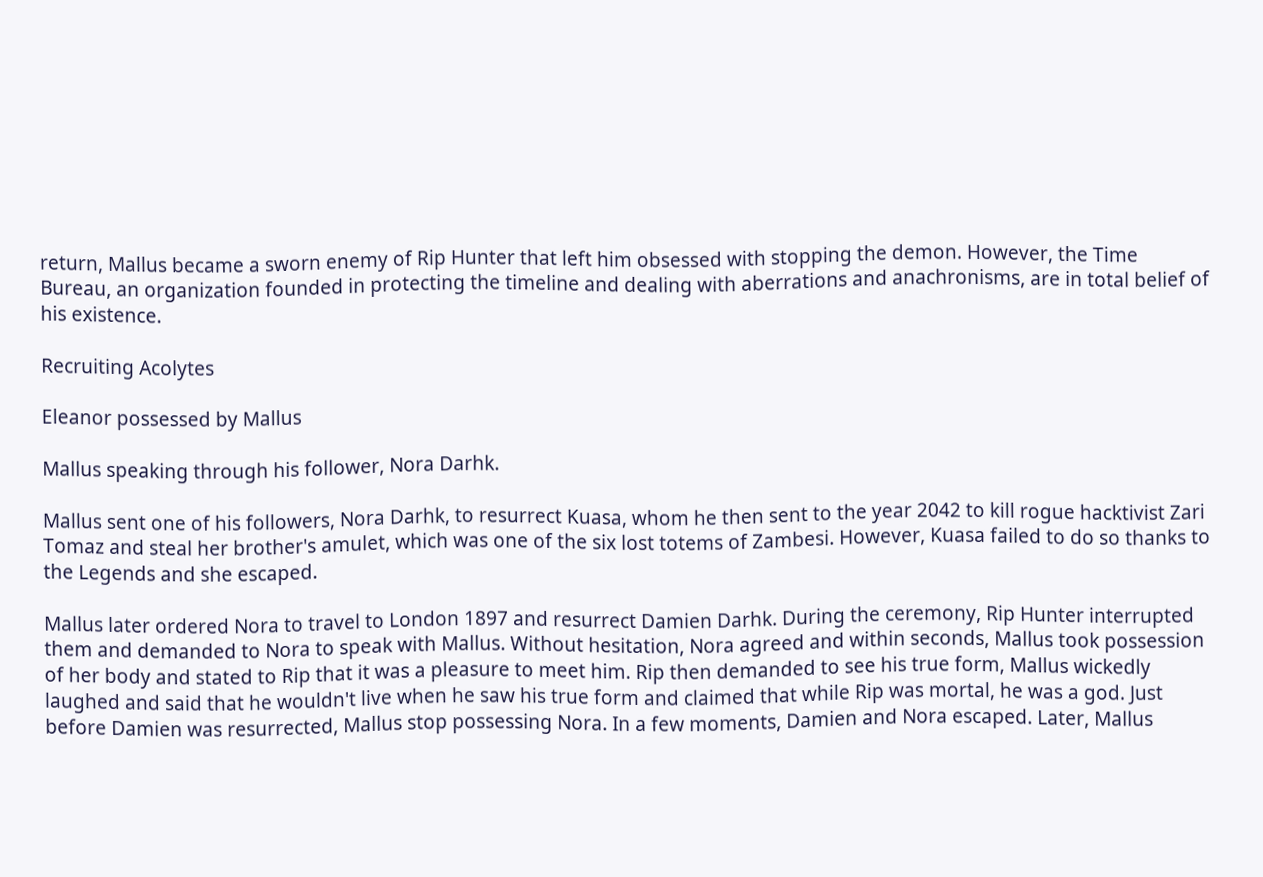return, Mallus became a sworn enemy of Rip Hunter that left him obsessed with stopping the demon. However, the Time Bureau, an organization founded in protecting the timeline and dealing with aberrations and anachronisms, are in total belief of his existence.

Recruiting Acolytes

Eleanor possessed by Mallus

Mallus speaking through his follower, Nora Darhk.

Mallus sent one of his followers, Nora Darhk, to resurrect Kuasa, whom he then sent to the year 2042 to kill rogue hacktivist Zari Tomaz and steal her brother's amulet, which was one of the six lost totems of Zambesi. However, Kuasa failed to do so thanks to the Legends and she escaped.

Mallus later ordered Nora to travel to London 1897 and resurrect Damien Darhk. During the ceremony, Rip Hunter interrupted them and demanded to Nora to speak with Mallus. Without hesitation, Nora agreed and within seconds, Mallus took possession of her body and stated to Rip that it was a pleasure to meet him. Rip then demanded to see his true form, Mallus wickedly laughed and said that he wouldn't live when he saw his true form and claimed that while Rip was mortal, he was a god. Just before Damien was resurrected, Mallus stop possessing Nora. In a few moments, Damien and Nora escaped. Later, Mallus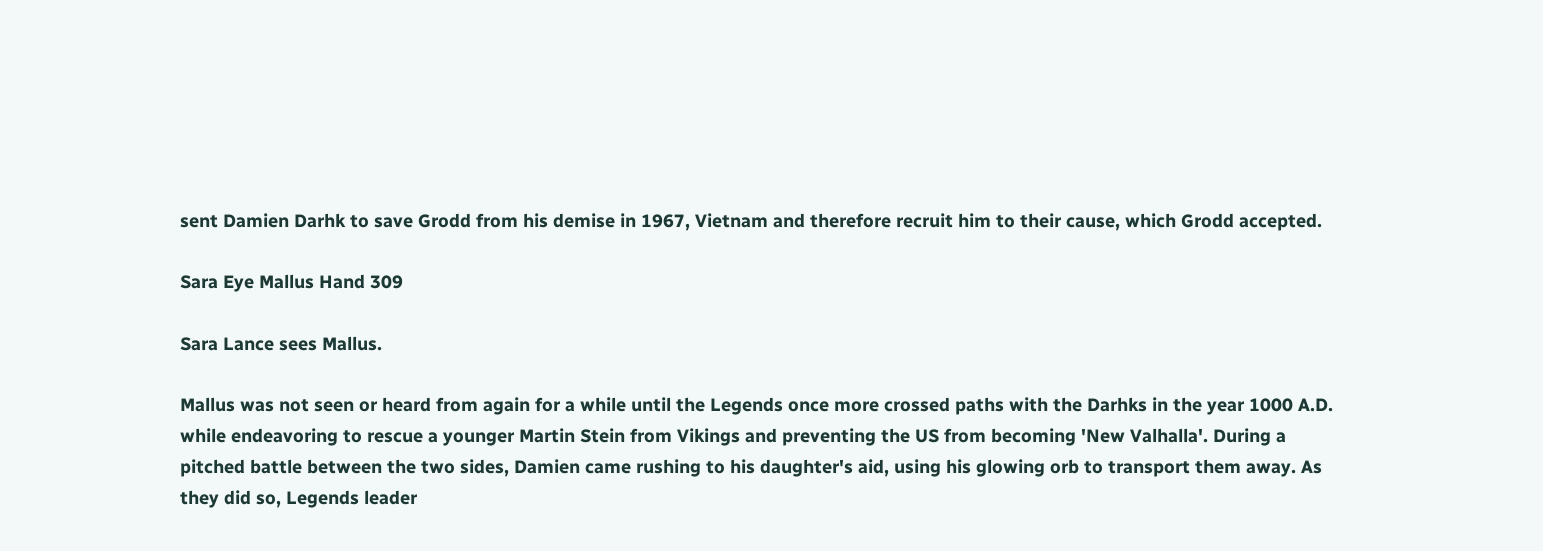sent Damien Darhk to save Grodd from his demise in 1967, Vietnam and therefore recruit him to their cause, which Grodd accepted.

Sara Eye Mallus Hand 309

Sara Lance sees Mallus.

Mallus was not seen or heard from again for a while until the Legends once more crossed paths with the Darhks in the year 1000 A.D. while endeavoring to rescue a younger Martin Stein from Vikings and preventing the US from becoming 'New Valhalla'. During a pitched battle between the two sides, Damien came rushing to his daughter's aid, using his glowing orb to transport them away. As they did so, Legends leader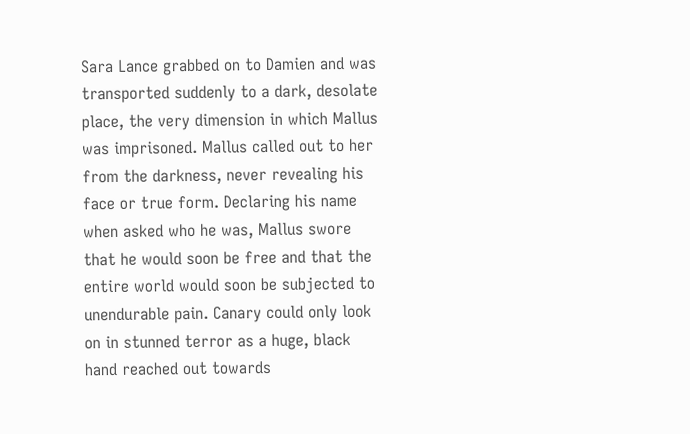Sara Lance grabbed on to Damien and was transported suddenly to a dark, desolate place, the very dimension in which Mallus was imprisoned. Mallus called out to her from the darkness, never revealing his face or true form. Declaring his name when asked who he was, Mallus swore that he would soon be free and that the entire world would soon be subjected to unendurable pain. Canary could only look on in stunned terror as a huge, black hand reached out towards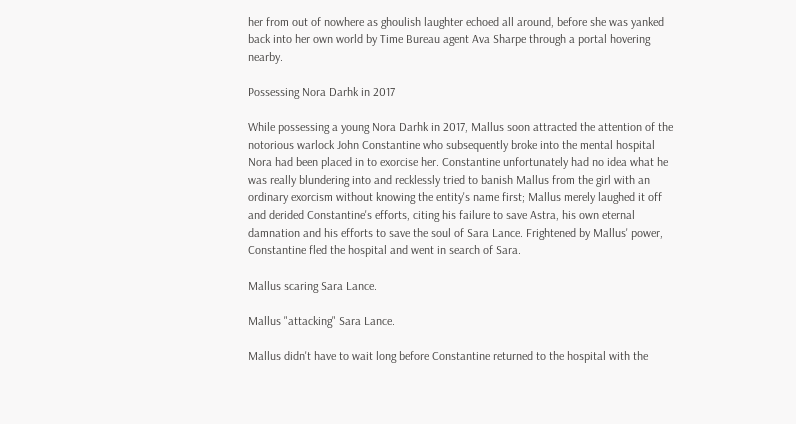her from out of nowhere as ghoulish laughter echoed all around, before she was yanked back into her own world by Time Bureau agent Ava Sharpe through a portal hovering nearby.

Possessing Nora Darhk in 2017

While possessing a young Nora Darhk in 2017, Mallus soon attracted the attention of the notorious warlock John Constantine who subsequently broke into the mental hospital Nora had been placed in to exorcise her. Constantine unfortunately had no idea what he was really blundering into and recklessly tried to banish Mallus from the girl with an ordinary exorcism without knowing the entity's name first; Mallus merely laughed it off and derided Constantine's efforts, citing his failure to save Astra, his own eternal damnation and his efforts to save the soul of Sara Lance. Frightened by Mallus' power, Constantine fled the hospital and went in search of Sara.

Mallus scaring Sara Lance.

Mallus "attacking" Sara Lance.

Mallus didn't have to wait long before Constantine returned to the hospital with the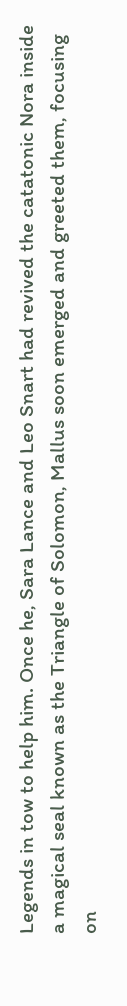Legends in tow to help him. Once he, Sara Lance and Leo Snart had revived the catatonic Nora inside a magical seal known as the Triangle of Solomon, Mallus soon emerged and greeted them, focusing on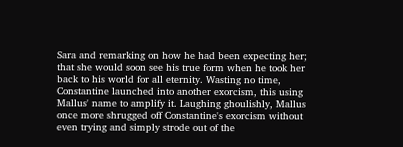Sara and remarking on how he had been expecting her; that she would soon see his true form when he took her back to his world for all eternity. Wasting no time, Constantine launched into another exorcism, this using Mallus' name to amplify it. Laughing ghoulishly, Mallus once more shrugged off Constantine's exorcism without even trying and simply strode out of the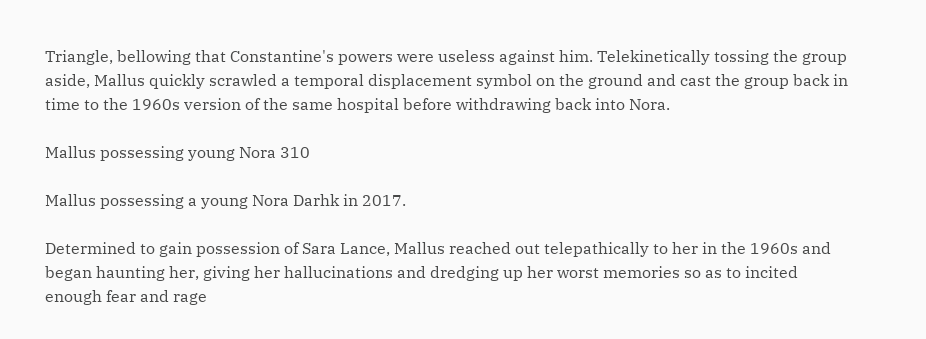Triangle, bellowing that Constantine's powers were useless against him. Telekinetically tossing the group aside, Mallus quickly scrawled a temporal displacement symbol on the ground and cast the group back in time to the 1960s version of the same hospital before withdrawing back into Nora.

Mallus possessing young Nora 310

Mallus possessing a young Nora Darhk in 2017.

Determined to gain possession of Sara Lance, Mallus reached out telepathically to her in the 1960s and began haunting her, giving her hallucinations and dredging up her worst memories so as to incited enough fear and rage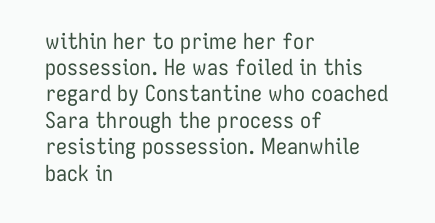within her to prime her for possession. He was foiled in this regard by Constantine who coached Sara through the process of resisting possession. Meanwhile back in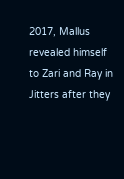2017, Mallus revealed himself to Zari and Ray in Jitters after they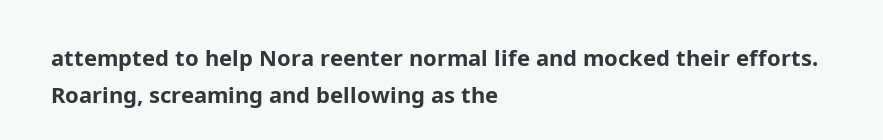attempted to help Nora reenter normal life and mocked their efforts. Roaring, screaming and bellowing as the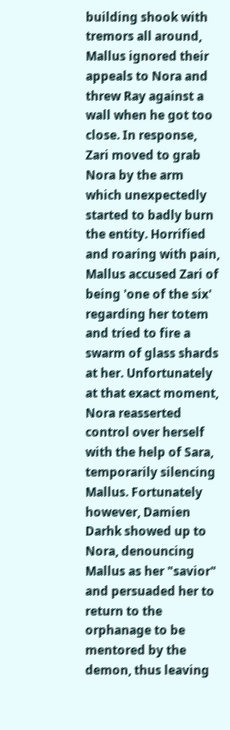building shook with tremors all around, Mallus ignored their appeals to Nora and threw Ray against a wall when he got too close. In response, Zari moved to grab Nora by the arm which unexpectedly started to badly burn the entity. Horrified and roaring with pain, Mallus accused Zari of being 'one of the six' regarding her totem and tried to fire a swarm of glass shards at her. Unfortunately at that exact moment, Nora reasserted control over herself with the help of Sara, temporarily silencing Mallus. Fortunately however, Damien Darhk showed up to Nora, denouncing Mallus as her "savior" and persuaded her to return to the orphanage to be mentored by the demon, thus leaving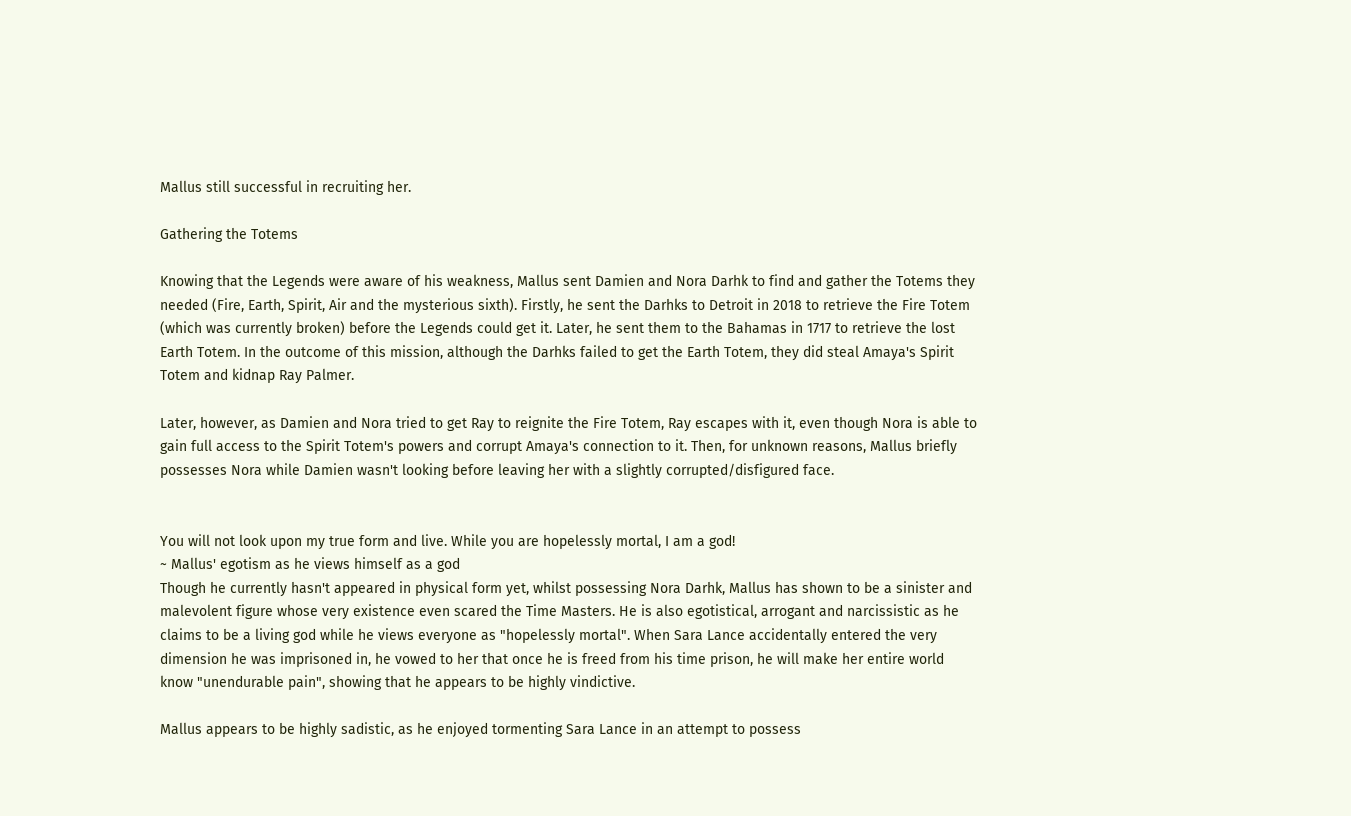Mallus still successful in recruiting her.

Gathering the Totems

Knowing that the Legends were aware of his weakness, Mallus sent Damien and Nora Darhk to find and gather the Totems they needed (Fire, Earth, Spirit, Air and the mysterious sixth). Firstly, he sent the Darhks to Detroit in 2018 to retrieve the Fire Totem (which was currently broken) before the Legends could get it. Later, he sent them to the Bahamas in 1717 to retrieve the lost Earth Totem. In the outcome of this mission, although the Darhks failed to get the Earth Totem, they did steal Amaya's Spirit Totem and kidnap Ray Palmer.

Later, however, as Damien and Nora tried to get Ray to reignite the Fire Totem, Ray escapes with it, even though Nora is able to gain full access to the Spirit Totem's powers and corrupt Amaya's connection to it. Then, for unknown reasons, Mallus briefly possesses Nora while Damien wasn't looking before leaving her with a slightly corrupted/disfigured face.


You will not look upon my true form and live. While you are hopelessly mortal, I am a god!
~ Mallus' egotism as he views himself as a god
Though he currently hasn't appeared in physical form yet, whilst possessing Nora Darhk, Mallus has shown to be a sinister and malevolent figure whose very existence even scared the Time Masters. He is also egotistical, arrogant and narcissistic as he claims to be a living god while he views everyone as "hopelessly mortal". When Sara Lance accidentally entered the very dimension he was imprisoned in, he vowed to her that once he is freed from his time prison, he will make her entire world know "unendurable pain", showing that he appears to be highly vindictive.

Mallus appears to be highly sadistic, as he enjoyed tormenting Sara Lance in an attempt to possess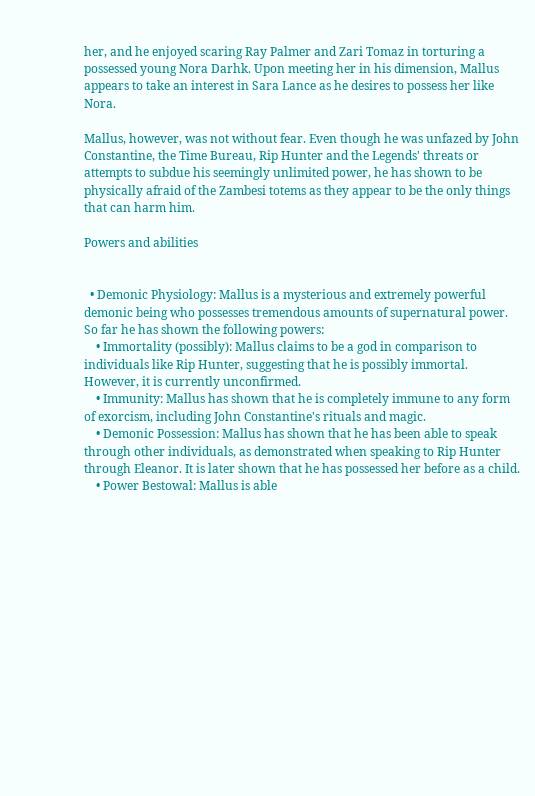her, and he enjoyed scaring Ray Palmer and Zari Tomaz in torturing a possessed young Nora Darhk. Upon meeting her in his dimension, Mallus appears to take an interest in Sara Lance as he desires to possess her like Nora.

Mallus, however, was not without fear. Even though he was unfazed by John Constantine, the Time Bureau, Rip Hunter and the Legends' threats or attempts to subdue his seemingly unlimited power, he has shown to be physically afraid of the Zambesi totems as they appear to be the only things that can harm him.

Powers and abilities


  • Demonic Physiology: Mallus is a mysterious and extremely powerful demonic being who possesses tremendous amounts of supernatural power. So far he has shown the following powers:
    • Immortality (possibly): Mallus claims to be a god in comparison to individuals like Rip Hunter, suggesting that he is possibly immortal. However, it is currently unconfirmed.
    • Immunity: Mallus has shown that he is completely immune to any form of exorcism, including John Constantine's rituals and magic.
    • Demonic Possession: Mallus has shown that he has been able to speak through other individuals, as demonstrated when speaking to Rip Hunter through Eleanor. It is later shown that he has possessed her before as a child.
    • Power Bestowal: Mallus is able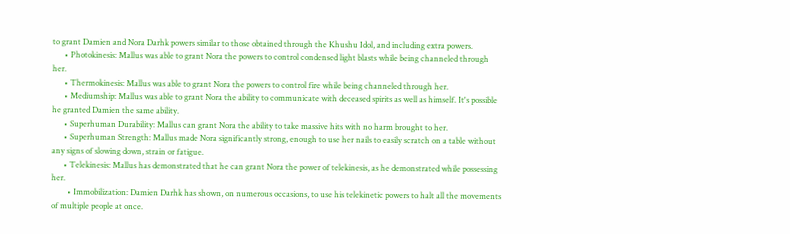to grant Damien and Nora Darhk powers similar to those obtained through the Khushu Idol, and including extra powers.
      • Photokinesis: Mallus was able to grant Nora the powers to control condensed light blasts while being channeled through her.
      • Thermokinesis: Mallus was able to grant Nora the powers to control fire while being channeled through her.
      • Mediumship: Mallus was able to grant Nora the ability to communicate with deceased spirits as well as himself. It's possible he granted Damien the same ability.
      • Superhuman Durability: Mallus can grant Nora the ability to take massive hits with no harm brought to her.
      • Superhuman Strength: Mallus made Nora significantly strong, enough to use her nails to easily scratch on a table without any signs of slowing down, strain or fatigue.
      • Telekinesis: Mallus has demonstrated that he can grant Nora the power of telekinesis, as he demonstrated while possessing her.
        • Immobilization: Damien Darhk has shown, on numerous occasions, to use his telekinetic powers to halt all the movements of multiple people at once.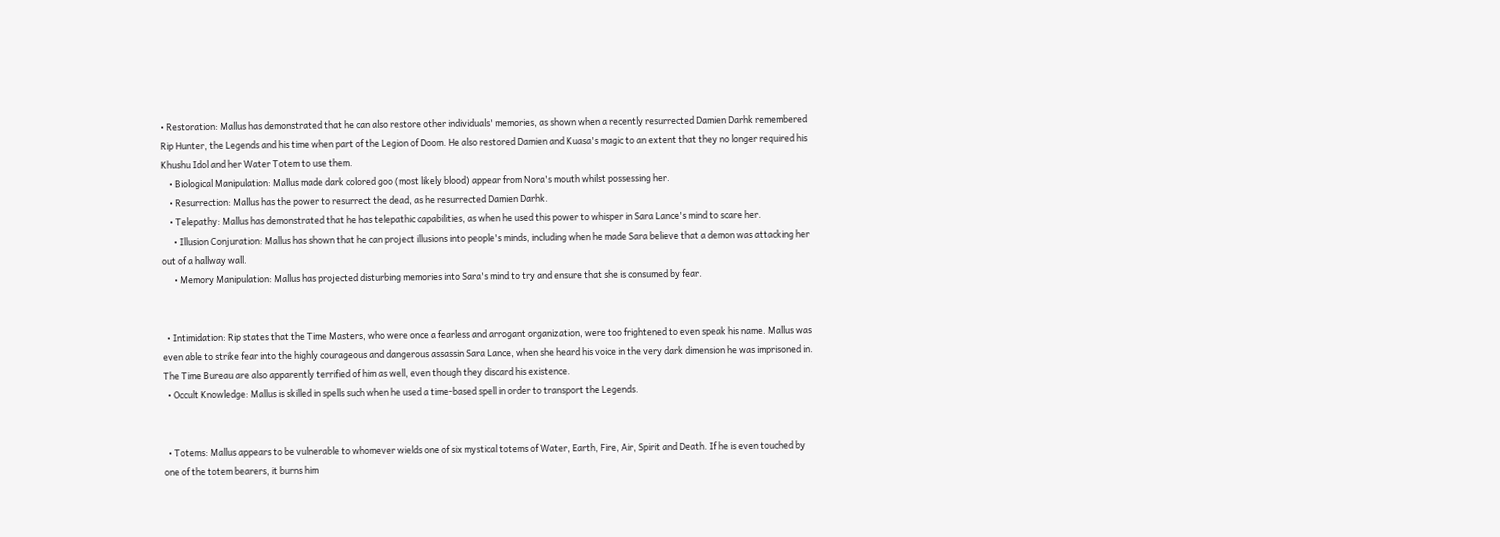• Restoration: Mallus has demonstrated that he can also restore other individuals' memories, as shown when a recently resurrected Damien Darhk remembered Rip Hunter, the Legends and his time when part of the Legion of Doom. He also restored Damien and Kuasa's magic to an extent that they no longer required his Khushu Idol and her Water Totem to use them.
    • Biological Manipulation: Mallus made dark colored goo (most likely blood) appear from Nora's mouth whilst possessing her.
    • Resurrection: Mallus has the power to resurrect the dead, as he resurrected Damien Darhk.
    • Telepathy: Mallus has demonstrated that he has telepathic capabilities, as when he used this power to whisper in Sara Lance's mind to scare her.
      • Illusion Conjuration: Mallus has shown that he can project illusions into people's minds, including when he made Sara believe that a demon was attacking her out of a hallway wall.
      • Memory Manipulation: Mallus has projected disturbing memories into Sara's mind to try and ensure that she is consumed by fear.


  • Intimidation: Rip states that the Time Masters, who were once a fearless and arrogant organization, were too frightened to even speak his name. Mallus was even able to strike fear into the highly courageous and dangerous assassin Sara Lance, when she heard his voice in the very dark dimension he was imprisoned in. The Time Bureau are also apparently terrified of him as well, even though they discard his existence.
  • Occult Knowledge: Mallus is skilled in spells such when he used a time-based spell in order to transport the Legends.


  • Totems: Mallus appears to be vulnerable to whomever wields one of six mystical totems of Water, Earth, Fire, Air, Spirit and Death. If he is even touched by one of the totem bearers, it burns him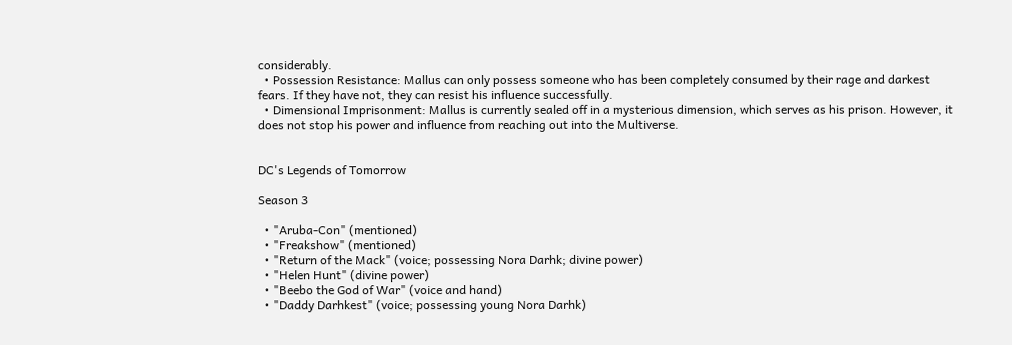considerably.
  • Possession Resistance: Mallus can only possess someone who has been completely consumed by their rage and darkest fears. If they have not, they can resist his influence successfully.
  • Dimensional Imprisonment: Mallus is currently sealed off in a mysterious dimension, which serves as his prison. However, it does not stop his power and influence from reaching out into the Multiverse.


DC's Legends of Tomorrow

Season 3

  • "Aruba-Con" (mentioned)
  • "Freakshow" (mentioned)
  • "Return of the Mack" (voice; possessing Nora Darhk; divine power)
  • "Helen Hunt" (divine power)
  • "Beebo the God of War" (voice and hand)
  • "Daddy Darhkest" (voice; possessing young Nora Darhk)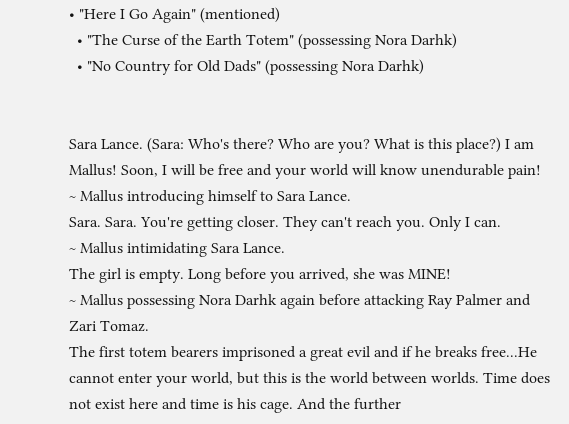• "Here I Go Again" (mentioned)
  • "The Curse of the Earth Totem" (possessing Nora Darhk)
  • "No Country for Old Dads" (possessing Nora Darhk)


Sara Lance. (Sara: Who's there? Who are you? What is this place?) I am Mallus! Soon, I will be free and your world will know unendurable pain!
~ Mallus introducing himself to Sara Lance.
Sara. Sara. You're getting closer. They can't reach you. Only I can.
~ Mallus intimidating Sara Lance.
The girl is empty. Long before you arrived, she was MINE!
~ Mallus possessing Nora Darhk again before attacking Ray Palmer and Zari Tomaz.
The first totem bearers imprisoned a great evil and if he breaks free...He cannot enter your world, but this is the world between worlds. Time does not exist here and time is his cage. And the further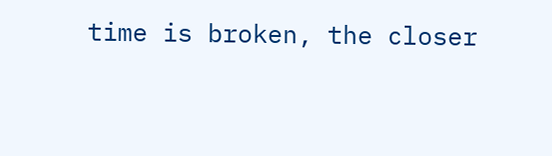time is broken, the closer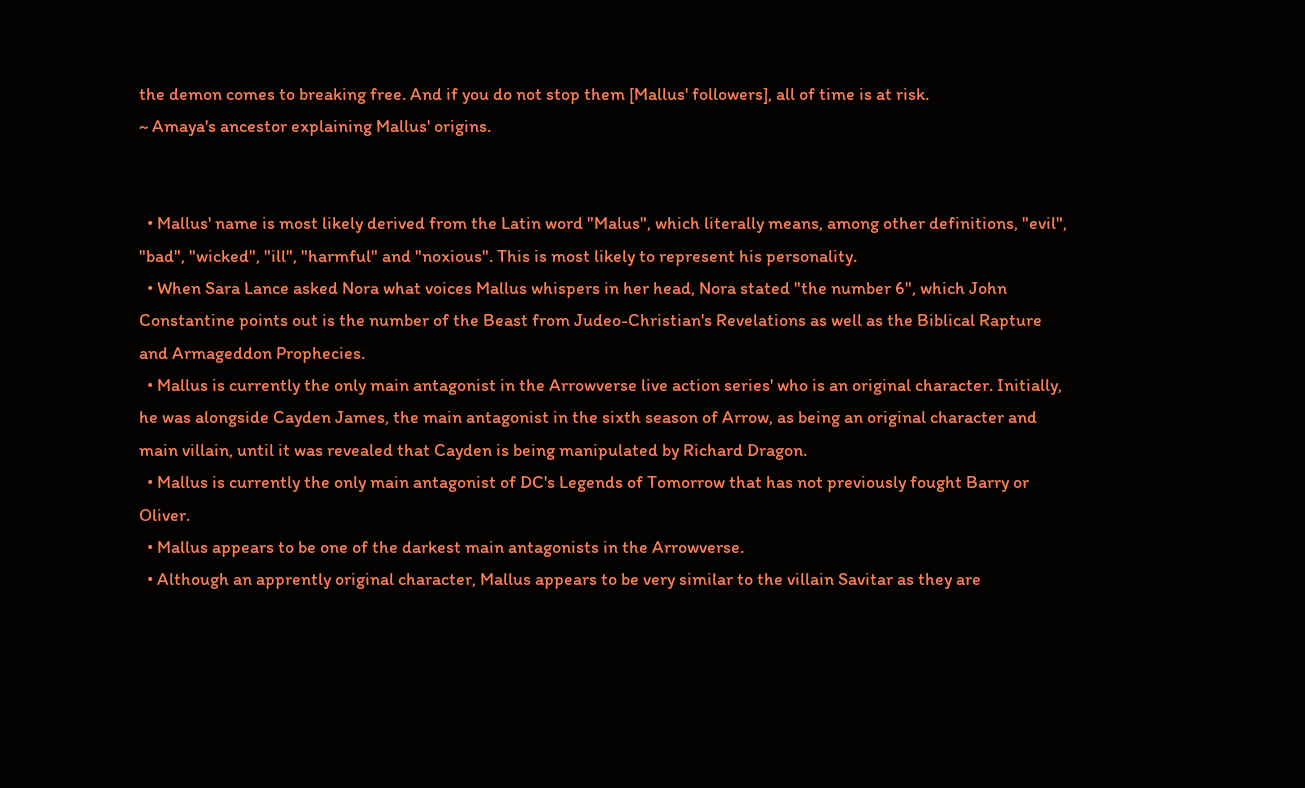the demon comes to breaking free. And if you do not stop them [Mallus' followers], all of time is at risk.
~ Amaya's ancestor explaining Mallus' origins.


  • Mallus' name is most likely derived from the Latin word "Malus", which literally means, among other definitions, "evil", "bad", "wicked", "ill", "harmful" and "noxious". This is most likely to represent his personality.
  • When Sara Lance asked Nora what voices Mallus whispers in her head, Nora stated "the number 6", which John Constantine points out is the number of the Beast from Judeo-Christian's Revelations as well as the Biblical Rapture and Armageddon Prophecies.
  • Mallus is currently the only main antagonist in the Arrowverse live action series' who is an original character. Initially, he was alongside Cayden James, the main antagonist in the sixth season of Arrow, as being an original character and main villain, until it was revealed that Cayden is being manipulated by Richard Dragon.
  • Mallus is currently the only main antagonist of DC's Legends of Tomorrow that has not previously fought Barry or Oliver.
  • Mallus appears to be one of the darkest main antagonists in the Arrowverse.
  • Although an apprently original character, Mallus appears to be very similar to the villain Savitar as they are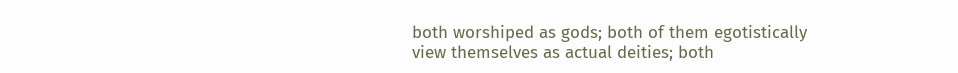both worshiped as gods; both of them egotistically view themselves as actual deities; both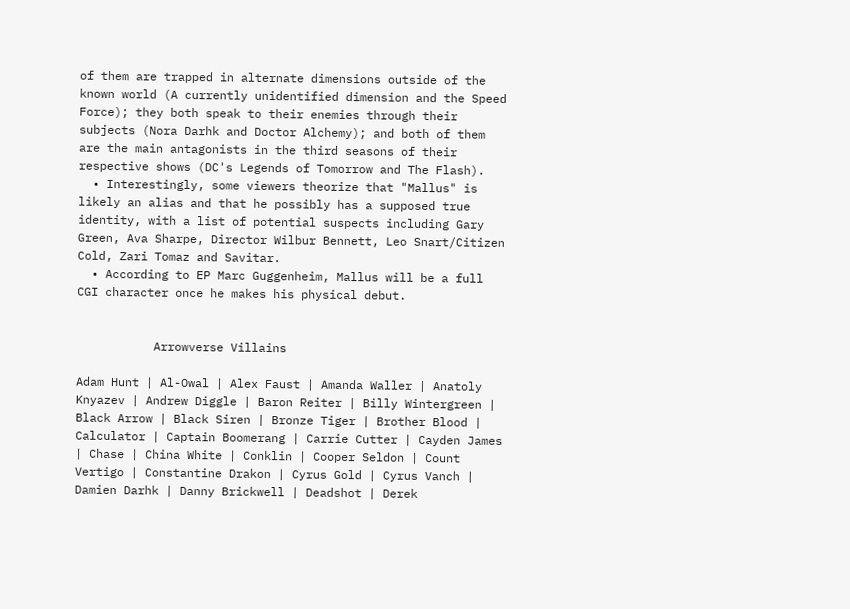of them are trapped in alternate dimensions outside of the known world (A currently unidentified dimension and the Speed Force); they both speak to their enemies through their subjects (Nora Darhk and Doctor Alchemy); and both of them are the main antagonists in the third seasons of their respective shows (DC's Legends of Tomorrow and The Flash).
  • Interestingly, some viewers theorize that "Mallus" is likely an alias and that he possibly has a supposed true identity, with a list of potential suspects including Gary Green, Ava Sharpe, Director Wilbur Bennett, Leo Snart/Citizen Cold, Zari Tomaz and Savitar.
  • According to EP Marc Guggenheim, Mallus will be a full CGI character once he makes his physical debut.


           Arrowverse Villains

Adam Hunt | Al-Owal | Alex Faust | Amanda Waller | Anatoly Knyazev | Andrew Diggle | Baron Reiter | Billy Wintergreen | Black Arrow | Black Siren | Bronze Tiger | Brother Blood | Calculator | Captain Boomerang | Carrie Cutter | Cayden James | Chase | China White | Conklin | Cooper Seldon | Count Vertigo | Constantine Drakon | Cyrus Gold | Cyrus Vanch | Damien Darhk | Danny Brickwell | Deadshot | Derek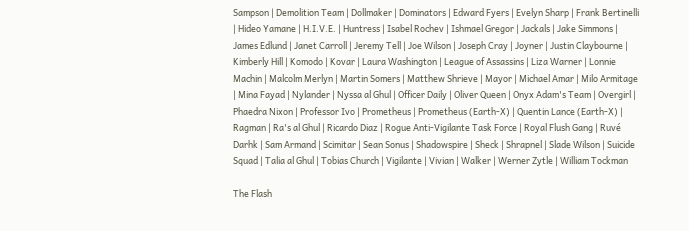Sampson | Demolition Team | Dollmaker | Dominators | Edward Fyers | Evelyn Sharp | Frank Bertinelli | Hideo Yamane | H.I.V.E. | Huntress | Isabel Rochev | Ishmael Gregor | Jackals | Jake Simmons | James Edlund | Janet Carroll | Jeremy Tell | Joe Wilson | Joseph Cray | Joyner | Justin Claybourne | Kimberly Hill | Komodo | Kovar | Laura Washington | League of Assassins | Liza Warner | Lonnie Machin | Malcolm Merlyn | Martin Somers | Matthew Shrieve | Mayor | Michael Amar | Milo Armitage | Mina Fayad | Nylander | Nyssa al Ghul | Officer Daily | Oliver Queen | Onyx Adam's Team | Overgirl | Phaedra Nixon | Professor Ivo | Prometheus | Prometheus (Earth-X) | Quentin Lance (Earth-X) | Ragman | Ra's al Ghul | Ricardo Diaz | Rogue Anti-Vigilante Task Force | Royal Flush Gang | Ruvé Darhk | Sam Armand | Scimitar | Sean Sonus | Shadowspire | Sheck | Shrapnel | Slade Wilson | Suicide Squad | Talia al Ghul | Tobias Church | Vigilante | Vivian | Walker | Werner Zytle | William Tockman

The Flash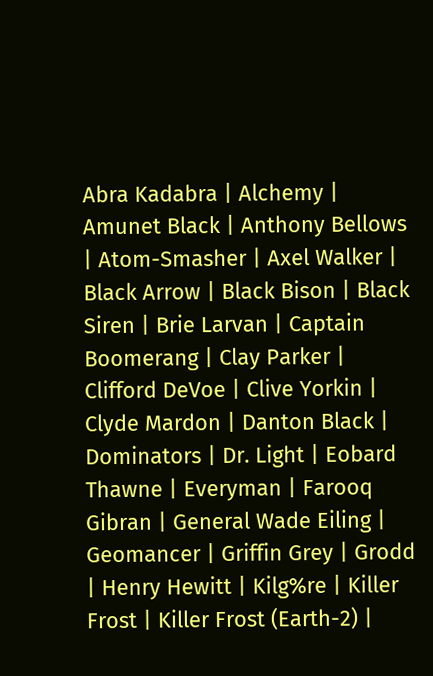Abra Kadabra | Alchemy | Amunet Black | Anthony Bellows | Atom-Smasher | Axel Walker | Black Arrow | Black Bison | Black Siren | Brie Larvan | Captain Boomerang | Clay Parker | Clifford DeVoe | Clive Yorkin | Clyde Mardon | Danton Black | Dominators | Dr. Light | Eobard Thawne | Everyman | Farooq Gibran | General Wade Eiling | Geomancer | Griffin Grey | Grodd | Henry Hewitt | Kilg%re | Killer Frost | Killer Frost (Earth-2) |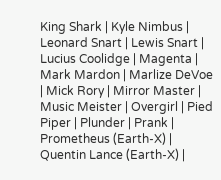King Shark | Kyle Nimbus | Leonard Snart | Lewis Snart | Lucius Coolidge | Magenta | Mark Mardon | Marlize DeVoe | Mick Rory | Mirror Master | Music Meister | Overgirl | Pied Piper | Plunder | Prank | Prometheus (Earth-X) | Quentin Lance (Earth-X) |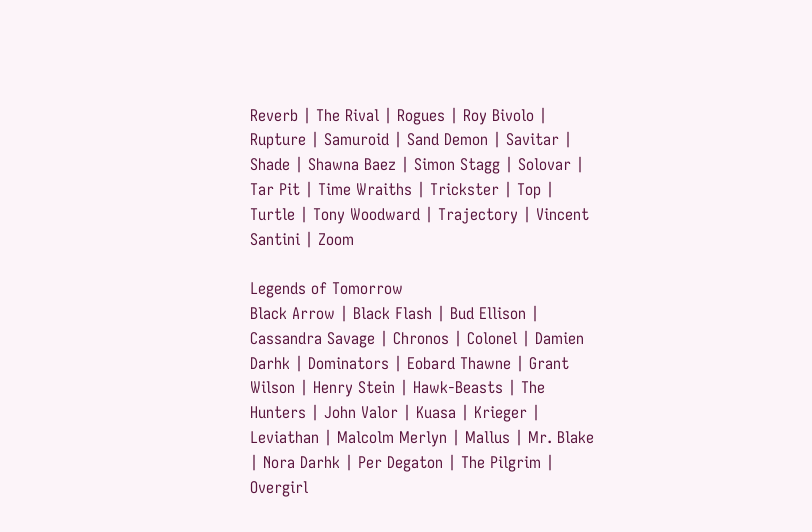Reverb | The Rival | Rogues | Roy Bivolo | Rupture | Samuroid | Sand Demon | Savitar | Shade | Shawna Baez | Simon Stagg | Solovar | Tar Pit | Time Wraiths | Trickster | Top | Turtle | Tony Woodward | Trajectory | Vincent Santini | Zoom

Legends of Tomorrow
Black Arrow | Black Flash | Bud Ellison | Cassandra Savage | Chronos | Colonel | Damien Darhk | Dominators | Eobard Thawne | Grant Wilson | Henry Stein | Hawk-Beasts | The Hunters | John Valor | Kuasa | Krieger | Leviathan | Malcolm Merlyn | Mallus | Mr. Blake | Nora Darhk | Per Degaton | The Pilgrim | Overgirl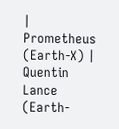| Prometheus (Earth-X) | Quentin Lance (Earth-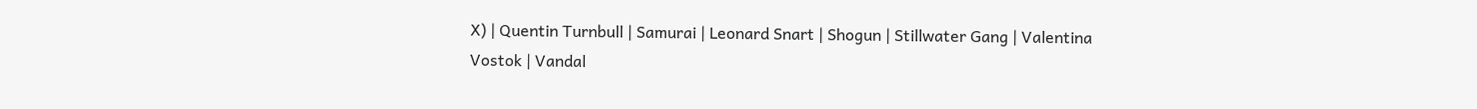X) | Quentin Turnbull | Samurai | Leonard Snart | Shogun | Stillwater Gang | Valentina Vostok | Vandal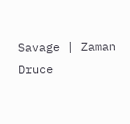Savage | Zaman Druce